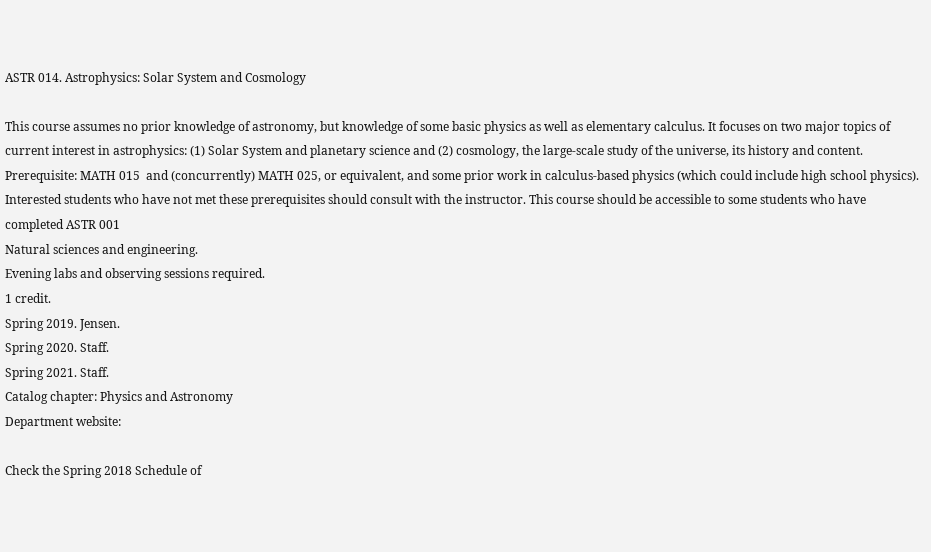ASTR 014. Astrophysics: Solar System and Cosmology

This course assumes no prior knowledge of astronomy, but knowledge of some basic physics as well as elementary calculus. It focuses on two major topics of current interest in astrophysics: (1) Solar System and planetary science and (2) cosmology, the large-scale study of the universe, its history and content.
Prerequisite: MATH 015  and (concurrently) MATH 025, or equivalent, and some prior work in calculus-based physics (which could include high school physics). Interested students who have not met these prerequisites should consult with the instructor. This course should be accessible to some students who have completed ASTR 001
Natural sciences and engineering.
Evening labs and observing sessions required.
1 credit.
Spring 2019. Jensen.
Spring 2020. Staff.
Spring 2021. Staff.
Catalog chapter: Physics and Astronomy
Department website:

Check the Spring 2018 Schedule of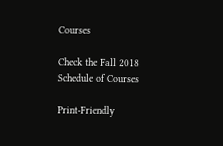Courses

Check the Fall 2018 Schedule of Courses

Print-Friendly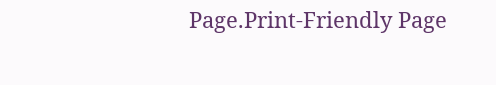Page.Print-Friendly Page